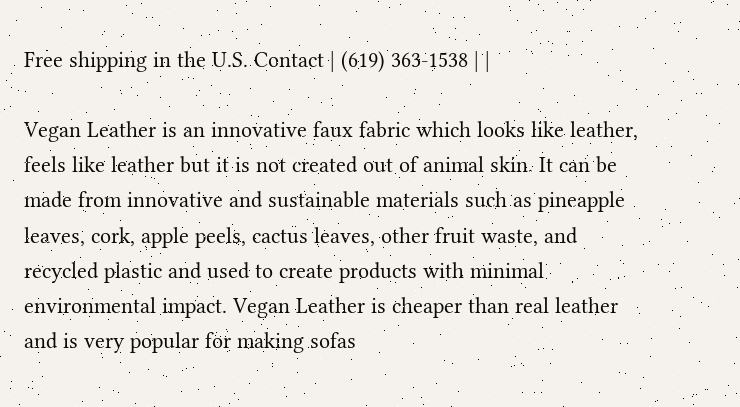Free shipping in the U.S. Contact | (619) 363-1538 | |

Vegan Leather is an innovative faux fabric which looks like leather, feels like leather but it is not created out of animal skin. It can be made from innovative and sustainable materials such as pineapple leaves, cork, apple peels, cactus leaves, other fruit waste, and recycled plastic and used to create products with minimal environmental impact. Vegan Leather is cheaper than real leather and is very popular for making sofas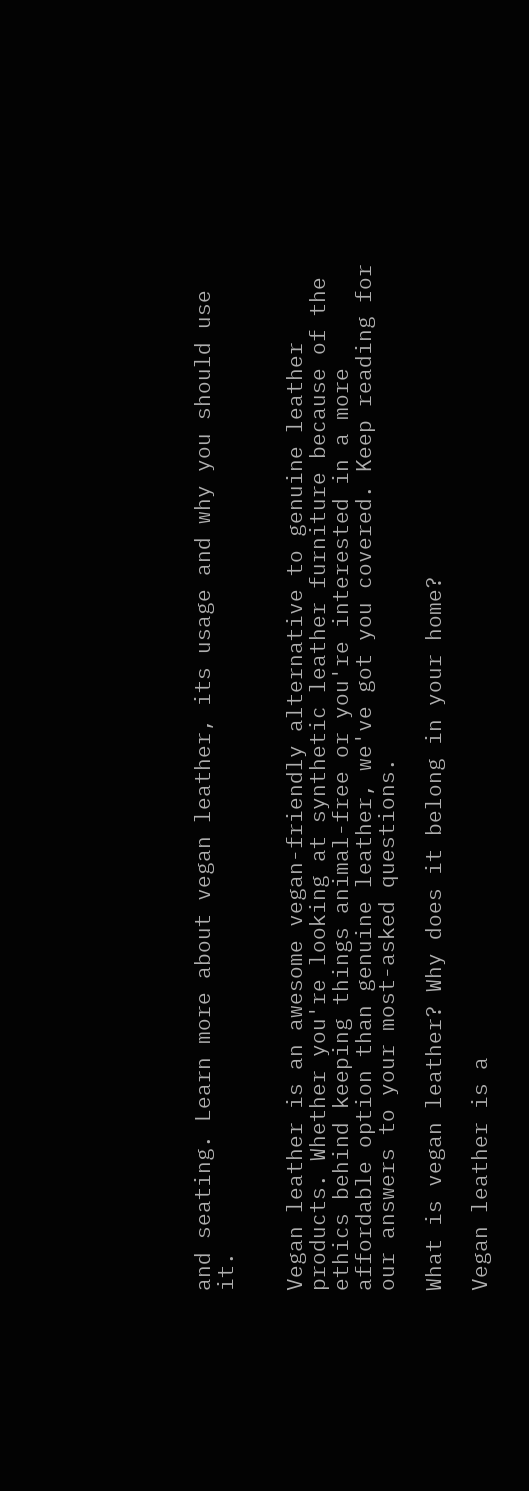and seating. Learn more about vegan leather, its usage and why you should use it.


Vegan leather is an awesome vegan-friendly alternative to genuine leather products. Whether you're looking at synthetic leather furniture because of the ethics behind keeping things animal-free or you're interested in a more affordable option than genuine leather, we've got you covered. Keep reading for our answers to your most-asked questions.

What is vegan leather? Why does it belong in your home?

Vegan leather is a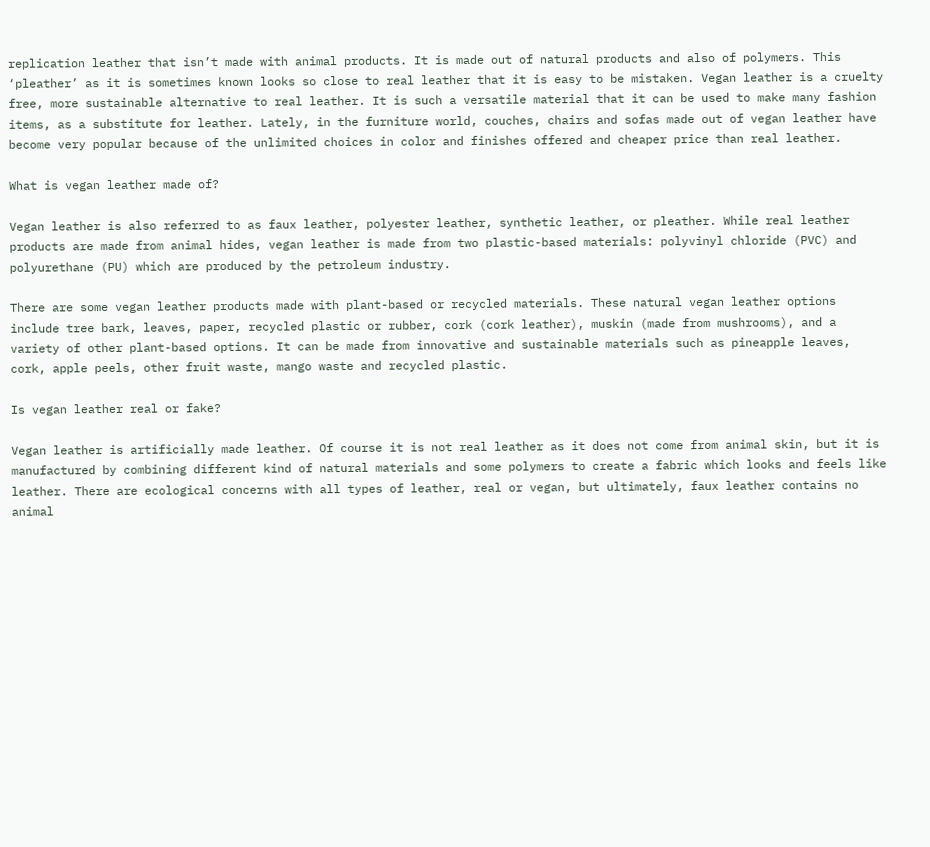replication leather that isn’t made with animal products. It is made out of natural products and also of polymers. This ‘pleather’ as it is sometimes known looks so close to real leather that it is easy to be mistaken. Vegan leather is a cruelty free, more sustainable alternative to real leather. It is such a versatile material that it can be used to make many fashion items, as a substitute for leather. Lately, in the furniture world, couches, chairs and sofas made out of vegan leather have become very popular because of the unlimited choices in color and finishes offered and cheaper price than real leather.

What is vegan leather made of?

Vegan leather is also referred to as faux leather, polyester leather, synthetic leather, or pleather. While real leather products are made from animal hides, vegan leather is made from two plastic-based materials: polyvinyl chloride (PVC) and polyurethane (PU) which are produced by the petroleum industry.

There are some vegan leather products made with plant-based or recycled materials. These natural vegan leather options include tree bark, leaves, paper, recycled plastic or rubber, cork (cork leather), muskin (made from mushrooms), and a variety of other plant-based options. It can be made from innovative and sustainable materials such as pineapple leaves, cork, apple peels, other fruit waste, mango waste and recycled plastic.

Is vegan leather real or fake?

Vegan leather is artificially made leather. Of course it is not real leather as it does not come from animal skin, but it is manufactured by combining different kind of natural materials and some polymers to create a fabric which looks and feels like leather. There are ecological concerns with all types of leather, real or vegan, but ultimately, faux leather contains no animal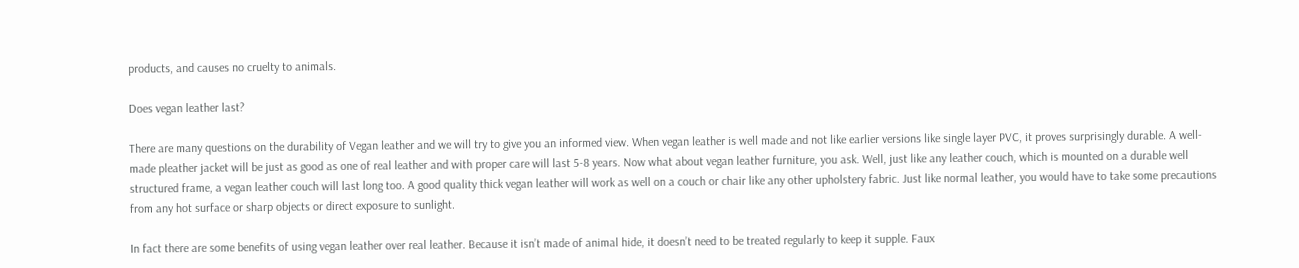products, and causes no cruelty to animals.

Does vegan leather last?

There are many questions on the durability of Vegan leather and we will try to give you an informed view. When vegan leather is well made and not like earlier versions like single layer PVC, it proves surprisingly durable. A well-made pleather jacket will be just as good as one of real leather and with proper care will last 5-8 years. Now what about vegan leather furniture, you ask. Well, just like any leather couch, which is mounted on a durable well structured frame, a vegan leather couch will last long too. A good quality thick vegan leather will work as well on a couch or chair like any other upholstery fabric. Just like normal leather, you would have to take some precautions from any hot surface or sharp objects or direct exposure to sunlight.

In fact there are some benefits of using vegan leather over real leather. Because it isn’t made of animal hide, it doesn’t need to be treated regularly to keep it supple. Faux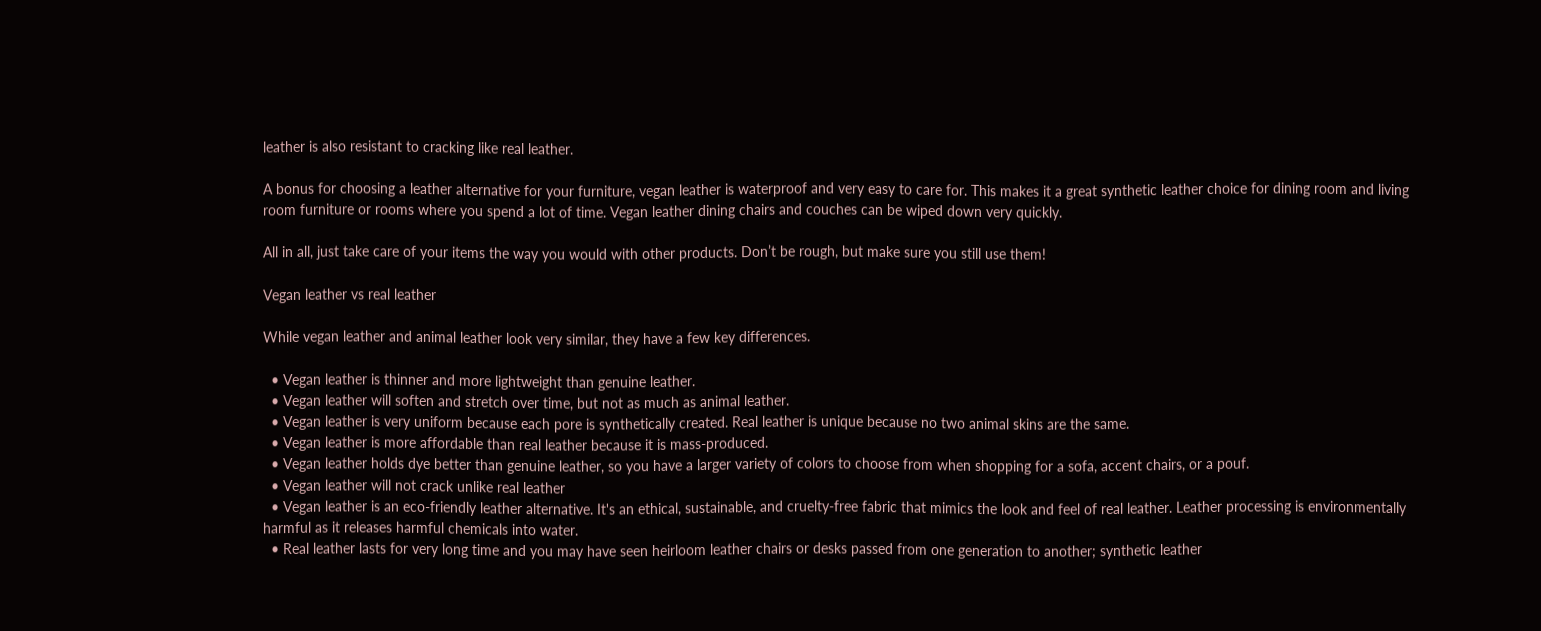leather is also resistant to cracking like real leather.

A bonus for choosing a leather alternative for your furniture, vegan leather is waterproof and very easy to care for. This makes it a great synthetic leather choice for dining room and living room furniture or rooms where you spend a lot of time. Vegan leather dining chairs and couches can be wiped down very quickly.

All in all, just take care of your items the way you would with other products. Don’t be rough, but make sure you still use them!

Vegan leather vs real leather

While vegan leather and animal leather look very similar, they have a few key differences.

  • Vegan leather is thinner and more lightweight than genuine leather.
  • Vegan leather will soften and stretch over time, but not as much as animal leather.
  • Vegan leather is very uniform because each pore is synthetically created. Real leather is unique because no two animal skins are the same.
  • Vegan leather is more affordable than real leather because it is mass-produced.
  • Vegan leather holds dye better than genuine leather, so you have a larger variety of colors to choose from when shopping for a sofa, accent chairs, or a pouf.
  • Vegan leather will not crack unlike real leather
  • Vegan leather is an eco-friendly leather alternative. It's an ethical, sustainable, and cruelty-free fabric that mimics the look and feel of real leather. Leather processing is environmentally harmful as it releases harmful chemicals into water.
  • Real leather lasts for very long time and you may have seen heirloom leather chairs or desks passed from one generation to another; synthetic leather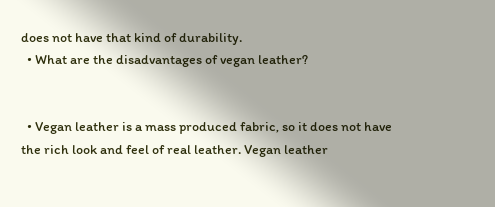does not have that kind of durability.
  • What are the disadvantages of vegan leather?


  • Vegan leather is a mass produced fabric, so it does not have the rich look and feel of real leather. Vegan leather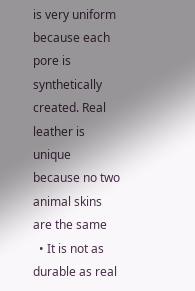is very uniform because each pore is synthetically created. Real leather is unique because no two animal skins are the same
  • It is not as durable as real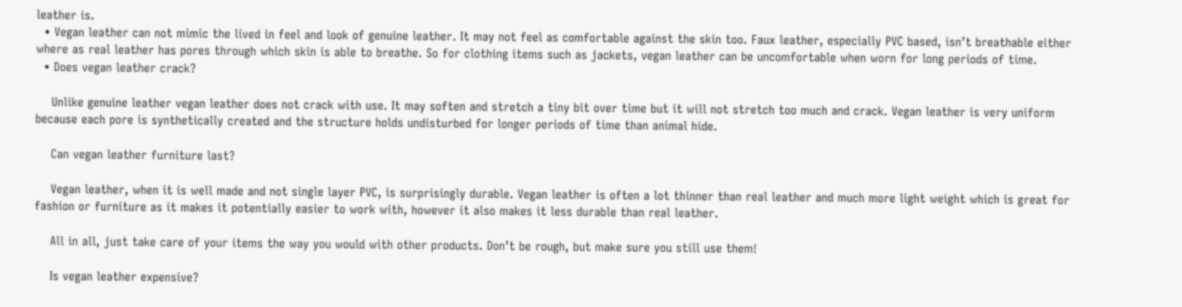leather is.
  • Vegan leather can not mimic the lived in feel and look of genuine leather. It may not feel as comfortable against the skin too. Faux leather, especially PVC based, isn’t breathable either where as real leather has pores through which skin is able to breathe. So for clothing items such as jackets, vegan leather can be uncomfortable when worn for long periods of time.
  • Does vegan leather crack?

    Unlike genuine leather vegan leather does not crack with use. It may soften and stretch a tiny bit over time but it will not stretch too much and crack. Vegan leather is very uniform because each pore is synthetically created and the structure holds undisturbed for longer periods of time than animal hide.

    Can vegan leather furniture last?

    Vegan leather, when it is well made and not single layer PVC, is surprisingly durable. Vegan leather is often a lot thinner than real leather and much more light weight which is great for fashion or furniture as it makes it potentially easier to work with, however it also makes it less durable than real leather.

    All in all, just take care of your items the way you would with other products. Don’t be rough, but make sure you still use them!

    Is vegan leather expensive?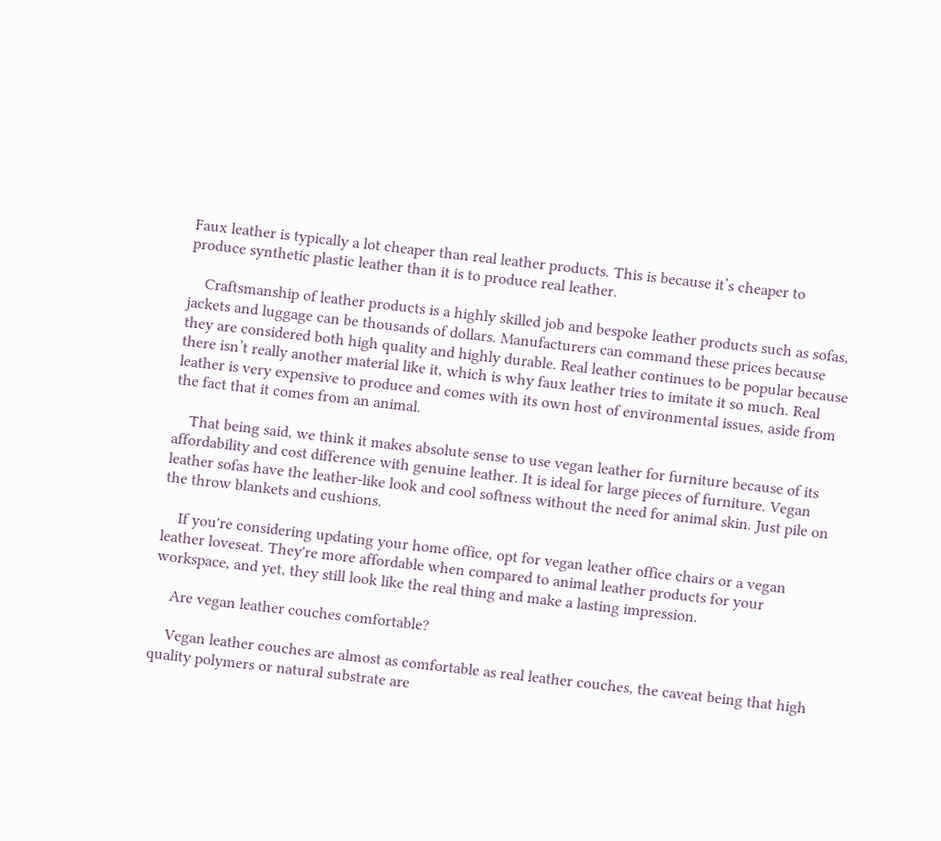Faux leather is typically a lot cheaper than real leather products. This is because it’s cheaper to produce synthetic plastic leather than it is to produce real leather.

    Craftsmanship of leather products is a highly skilled job and bespoke leather products such as sofas, jackets and luggage can be thousands of dollars. Manufacturers can command these prices because they are considered both high quality and highly durable. Real leather continues to be popular because there isn’t really another material like it, which is why faux leather tries to imitate it so much. Real leather is very expensive to produce and comes with its own host of environmental issues, aside from the fact that it comes from an animal.

    That being said, we think it makes absolute sense to use vegan leather for furniture because of its affordability and cost difference with genuine leather. It is ideal for large pieces of furniture. Vegan leather sofas have the leather-like look and cool softness without the need for animal skin. Just pile on the throw blankets and cushions.

    If you're considering updating your home office, opt for vegan leather office chairs or a vegan leather loveseat. They're more affordable when compared to animal leather products for your workspace, and yet, they still look like the real thing and make a lasting impression.

    Are vegan leather couches comfortable?

    Vegan leather couches are almost as comfortable as real leather couches, the caveat being that high quality polymers or natural substrate are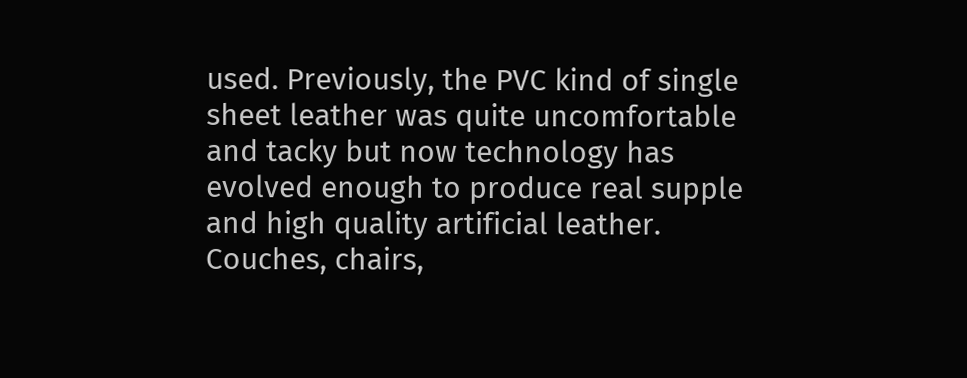used. Previously, the PVC kind of single sheet leather was quite uncomfortable and tacky but now technology has evolved enough to produce real supple and high quality artificial leather. Couches, chairs,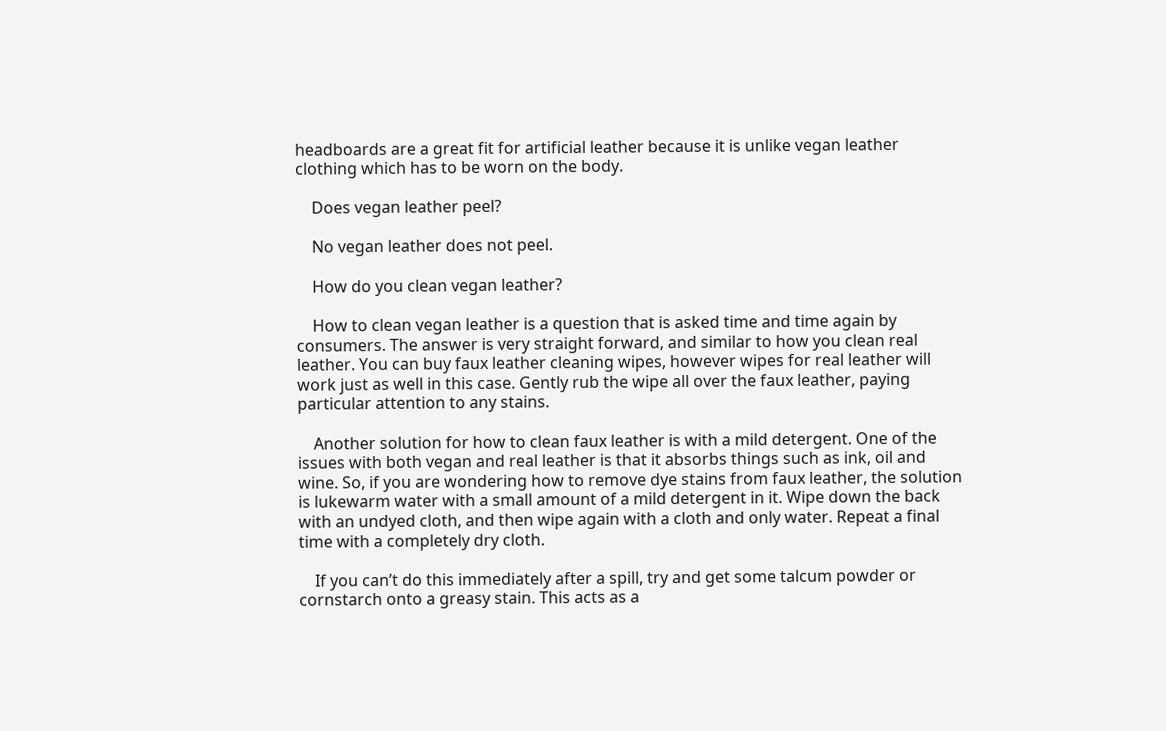headboards are a great fit for artificial leather because it is unlike vegan leather clothing which has to be worn on the body.

    Does vegan leather peel?

    No vegan leather does not peel.

    How do you clean vegan leather?

    How to clean vegan leather is a question that is asked time and time again by consumers. The answer is very straight forward, and similar to how you clean real leather. You can buy faux leather cleaning wipes, however wipes for real leather will work just as well in this case. Gently rub the wipe all over the faux leather, paying particular attention to any stains.

    Another solution for how to clean faux leather is with a mild detergent. One of the issues with both vegan and real leather is that it absorbs things such as ink, oil and wine. So, if you are wondering how to remove dye stains from faux leather, the solution is lukewarm water with a small amount of a mild detergent in it. Wipe down the back with an undyed cloth, and then wipe again with a cloth and only water. Repeat a final time with a completely dry cloth.

    If you can’t do this immediately after a spill, try and get some talcum powder or cornstarch onto a greasy stain. This acts as a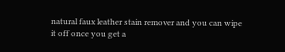natural faux leather stain remover and you can wipe it off once you get a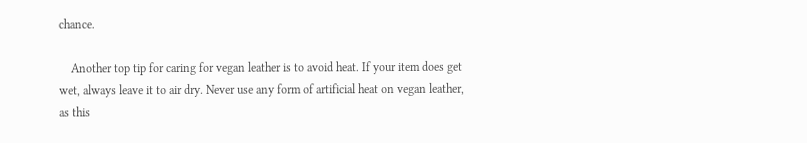chance.

    Another top tip for caring for vegan leather is to avoid heat. If your item does get wet, always leave it to air dry. Never use any form of artificial heat on vegan leather, as this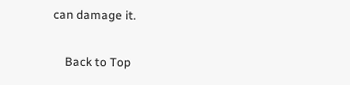can damage it.

    Back to Top